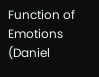Function of Emotions (Daniel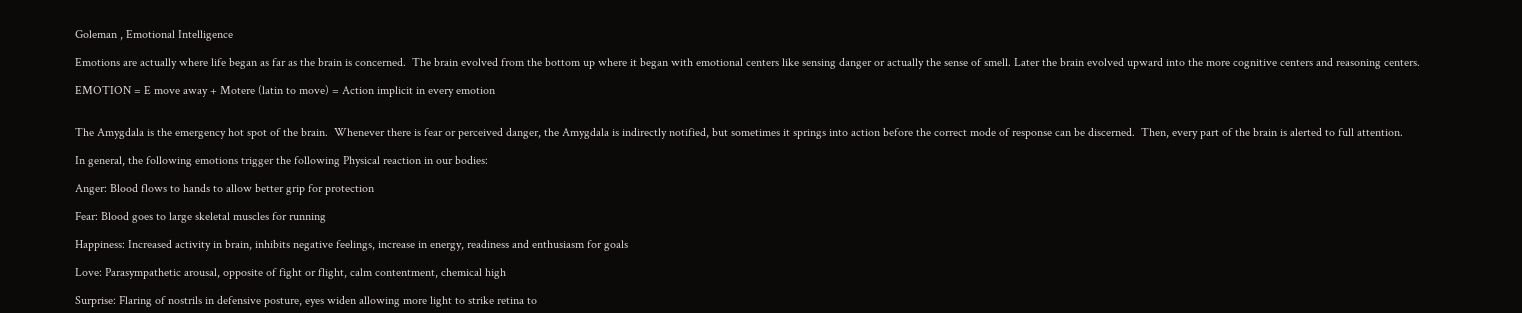Goleman , Emotional Intelligence

Emotions are actually where life began as far as the brain is concerned.  The brain evolved from the bottom up where it began with emotional centers like sensing danger or actually the sense of smell. Later the brain evolved upward into the more cognitive centers and reasoning centers.

EMOTION = E move away + Motere (latin to move) = Action implicit in every emotion


The Amygdala is the emergency hot spot of the brain.  Whenever there is fear or perceived danger, the Amygdala is indirectly notified, but sometimes it springs into action before the correct mode of response can be discerned.  Then, every part of the brain is alerted to full attention.

In general, the following emotions trigger the following Physical reaction in our bodies:

Anger: Blood flows to hands to allow better grip for protection

Fear: Blood goes to large skeletal muscles for running

Happiness: Increased activity in brain, inhibits negative feelings, increase in energy, readiness and enthusiasm for goals

Love: Parasympathetic arousal, opposite of fight or flight, calm contentment, chemical high

Surprise: Flaring of nostrils in defensive posture, eyes widen allowing more light to strike retina to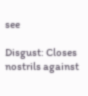see

Disgust: Closes nostrils against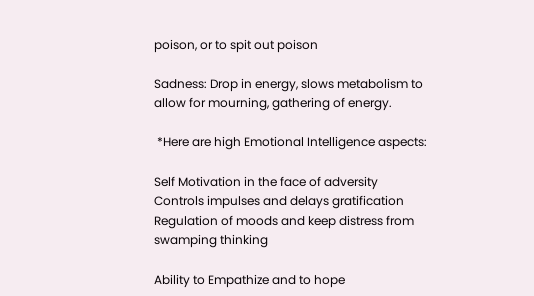poison, or to spit out poison

Sadness: Drop in energy, slows metabolism to allow for mourning, gathering of energy.

 *Here are high Emotional Intelligence aspects:

Self Motivation in the face of adversity
Controls impulses and delays gratification
Regulation of moods and keep distress from swamping thinking

Ability to Empathize and to hope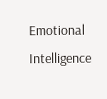Emotional Intelligence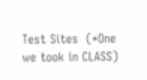Test Sites  (*One we took in CLASS)